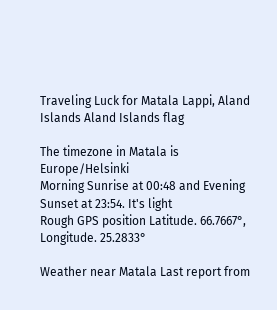Traveling Luck for Matala Lappi, Aland Islands Aland Islands flag

The timezone in Matala is Europe/Helsinki
Morning Sunrise at 00:48 and Evening Sunset at 23:54. It's light
Rough GPS position Latitude. 66.7667°, Longitude. 25.2833°

Weather near Matala Last report from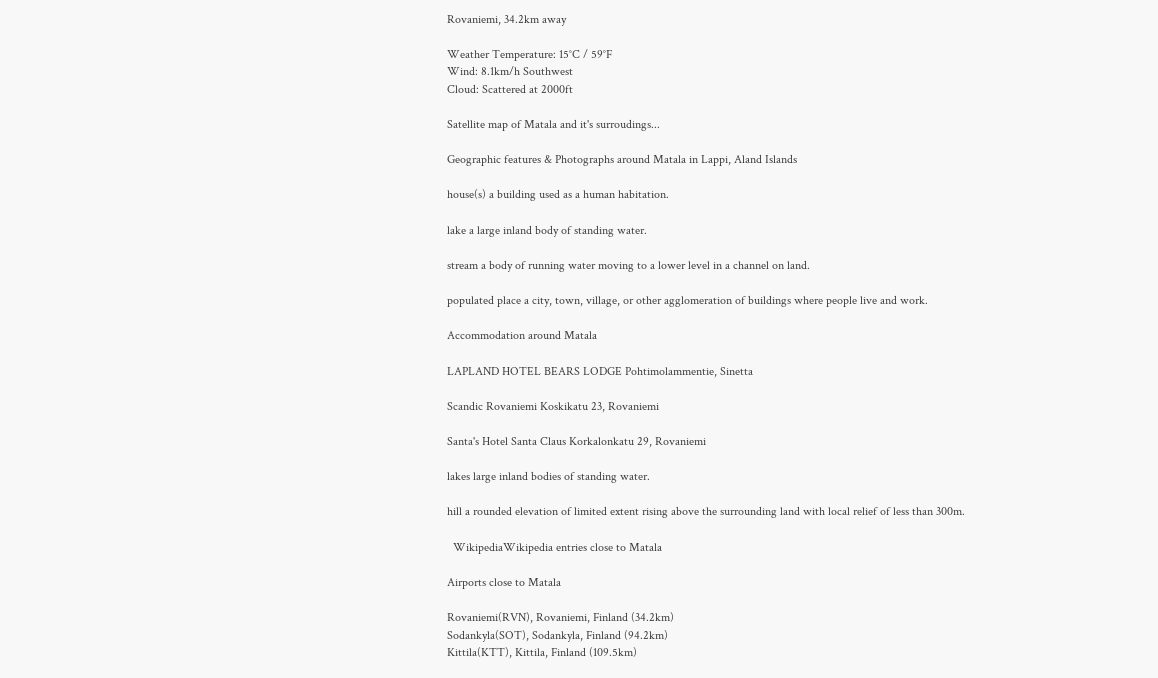Rovaniemi, 34.2km away

Weather Temperature: 15°C / 59°F
Wind: 8.1km/h Southwest
Cloud: Scattered at 2000ft

Satellite map of Matala and it's surroudings...

Geographic features & Photographs around Matala in Lappi, Aland Islands

house(s) a building used as a human habitation.

lake a large inland body of standing water.

stream a body of running water moving to a lower level in a channel on land.

populated place a city, town, village, or other agglomeration of buildings where people live and work.

Accommodation around Matala

LAPLAND HOTEL BEARS LODGE Pohtimolammentie, Sinetta

Scandic Rovaniemi Koskikatu 23, Rovaniemi

Santa's Hotel Santa Claus Korkalonkatu 29, Rovaniemi

lakes large inland bodies of standing water.

hill a rounded elevation of limited extent rising above the surrounding land with local relief of less than 300m.

  WikipediaWikipedia entries close to Matala

Airports close to Matala

Rovaniemi(RVN), Rovaniemi, Finland (34.2km)
Sodankyla(SOT), Sodankyla, Finland (94.2km)
Kittila(KTT), Kittila, Finland (109.5km)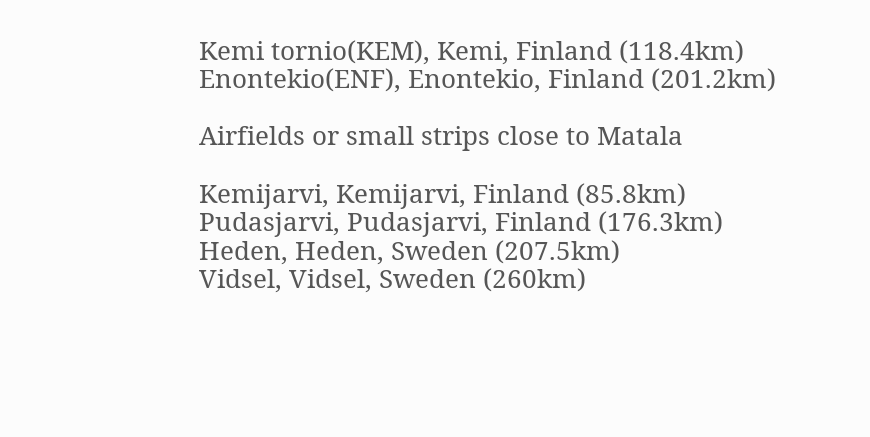Kemi tornio(KEM), Kemi, Finland (118.4km)
Enontekio(ENF), Enontekio, Finland (201.2km)

Airfields or small strips close to Matala

Kemijarvi, Kemijarvi, Finland (85.8km)
Pudasjarvi, Pudasjarvi, Finland (176.3km)
Heden, Heden, Sweden (207.5km)
Vidsel, Vidsel, Sweden (260km)